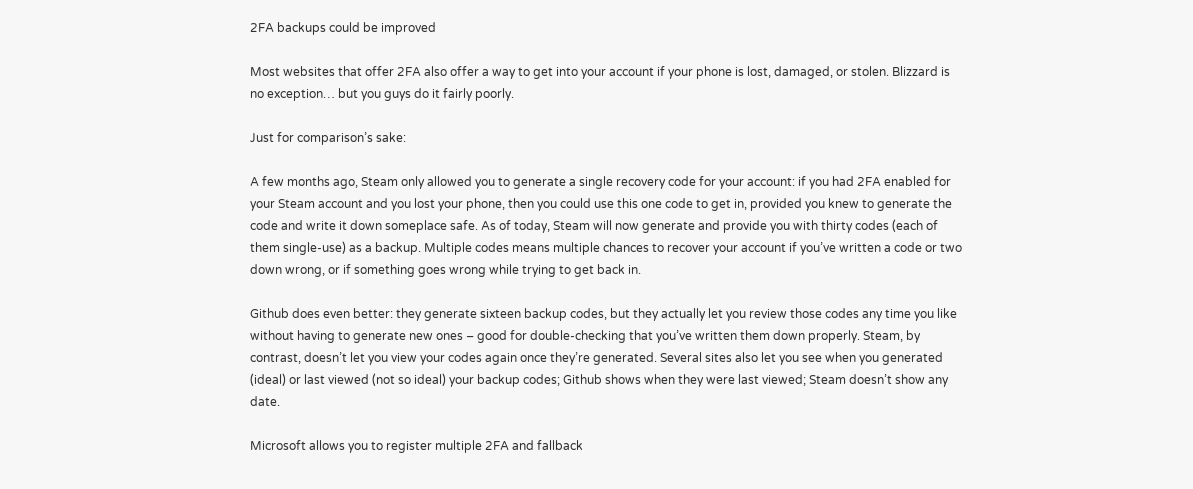2FA backups could be improved

Most websites that offer 2FA also offer a way to get into your account if your phone is lost, damaged, or stolen. Blizzard is no exception… but you guys do it fairly poorly.

Just for comparison’s sake:

A few months ago, Steam only allowed you to generate a single recovery code for your account: if you had 2FA enabled for your Steam account and you lost your phone, then you could use this one code to get in, provided you knew to generate the code and write it down someplace safe. As of today, Steam will now generate and provide you with thirty codes (each of them single-use) as a backup. Multiple codes means multiple chances to recover your account if you’ve written a code or two down wrong, or if something goes wrong while trying to get back in.

Github does even better: they generate sixteen backup codes, but they actually let you review those codes any time you like without having to generate new ones – good for double-checking that you’ve written them down properly. Steam, by contrast, doesn’t let you view your codes again once they’re generated. Several sites also let you see when you generated (ideal) or last viewed (not so ideal) your backup codes; Github shows when they were last viewed; Steam doesn’t show any date.

Microsoft allows you to register multiple 2FA and fallback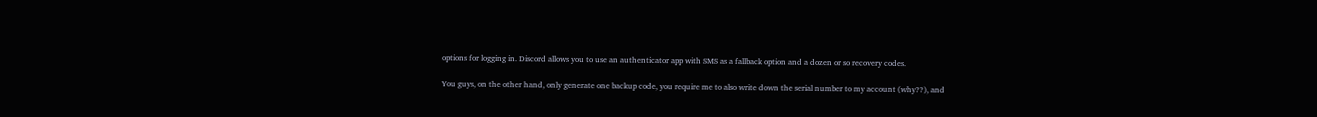options for logging in. Discord allows you to use an authenticator app with SMS as a fallback option and a dozen or so recovery codes.

You guys, on the other hand, only generate one backup code, you require me to also write down the serial number to my account (why??), and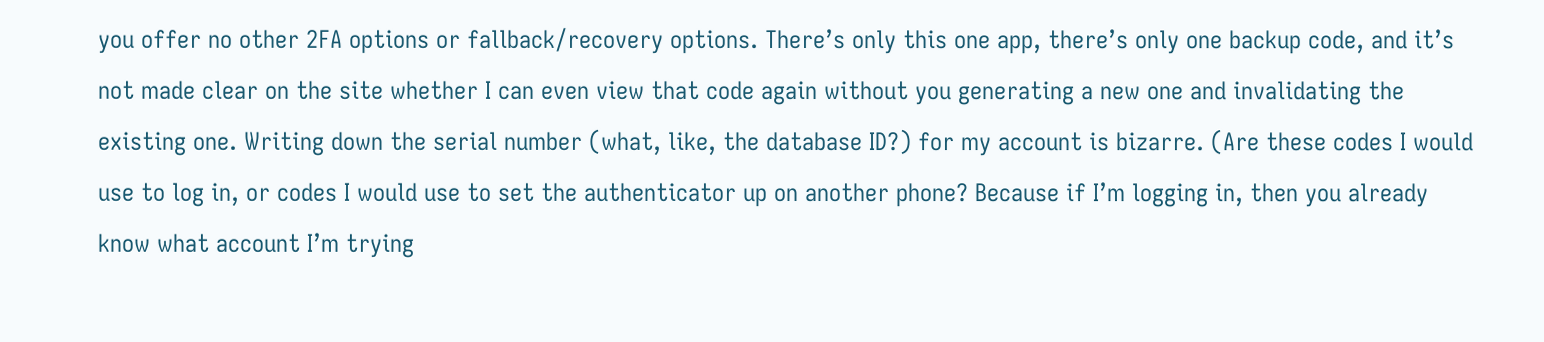you offer no other 2FA options or fallback/recovery options. There’s only this one app, there’s only one backup code, and it’s not made clear on the site whether I can even view that code again without you generating a new one and invalidating the existing one. Writing down the serial number (what, like, the database ID?) for my account is bizarre. (Are these codes I would use to log in, or codes I would use to set the authenticator up on another phone? Because if I’m logging in, then you already know what account I’m trying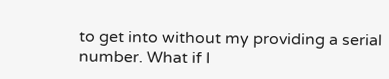to get into without my providing a serial number. What if I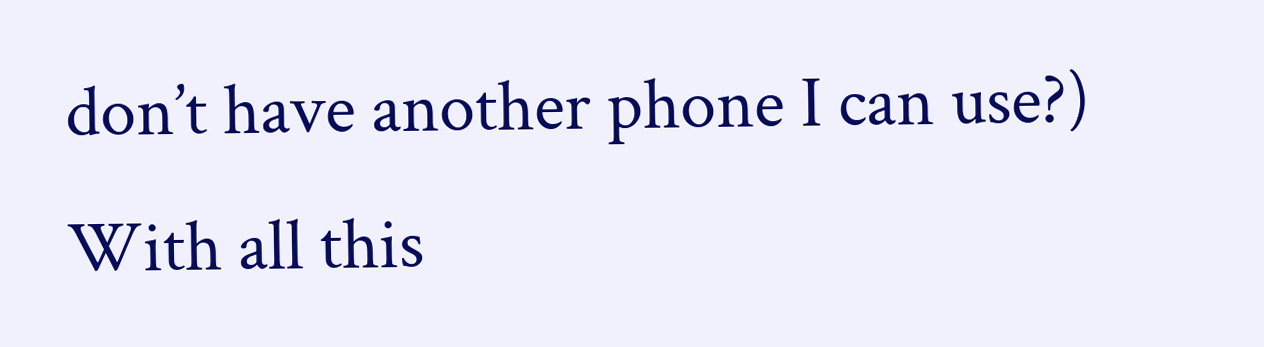don’t have another phone I can use?) With all this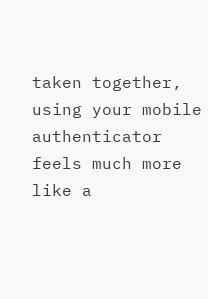taken together, using your mobile authenticator feels much more like a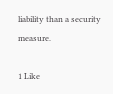liability than a security measure.

1 Like